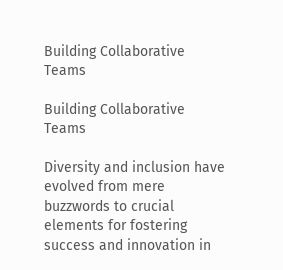Building Collaborative Teams

Building Collaborative Teams

Diversity and inclusion have evolved from mere buzzwords to crucial elements for fostering success and innovation in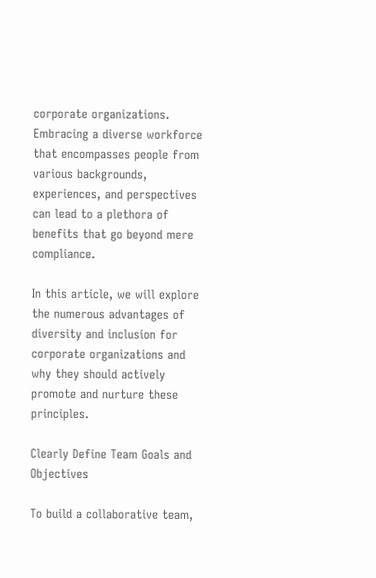corporate organizations. Embracing a diverse workforce that encompasses people from various backgrounds, experiences, and perspectives can lead to a plethora of benefits that go beyond mere compliance.

In this article, we will explore the numerous advantages of diversity and inclusion for corporate organizations and why they should actively promote and nurture these principles.

Clearly Define Team Goals and Objectives

To build a collaborative team,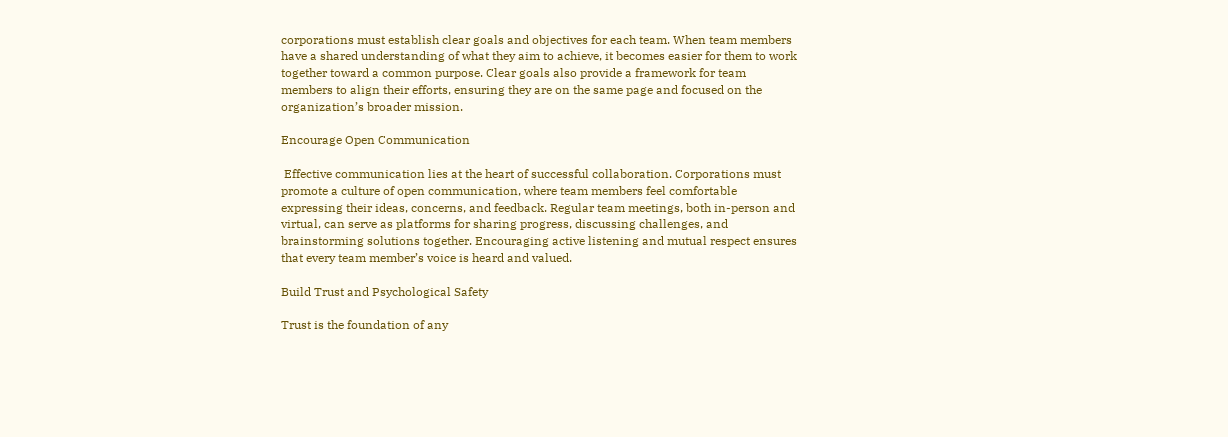corporations must establish clear goals and objectives for each team. When team members have a shared understanding of what they aim to achieve, it becomes easier for them to work together toward a common purpose. Clear goals also provide a framework for team members to align their efforts, ensuring they are on the same page and focused on the organization’s broader mission.

Encourage Open Communication

 Effective communication lies at the heart of successful collaboration. Corporations must promote a culture of open communication, where team members feel comfortable expressing their ideas, concerns, and feedback. Regular team meetings, both in-person and virtual, can serve as platforms for sharing progress, discussing challenges, and brainstorming solutions together. Encouraging active listening and mutual respect ensures that every team member’s voice is heard and valued.

Build Trust and Psychological Safety

Trust is the foundation of any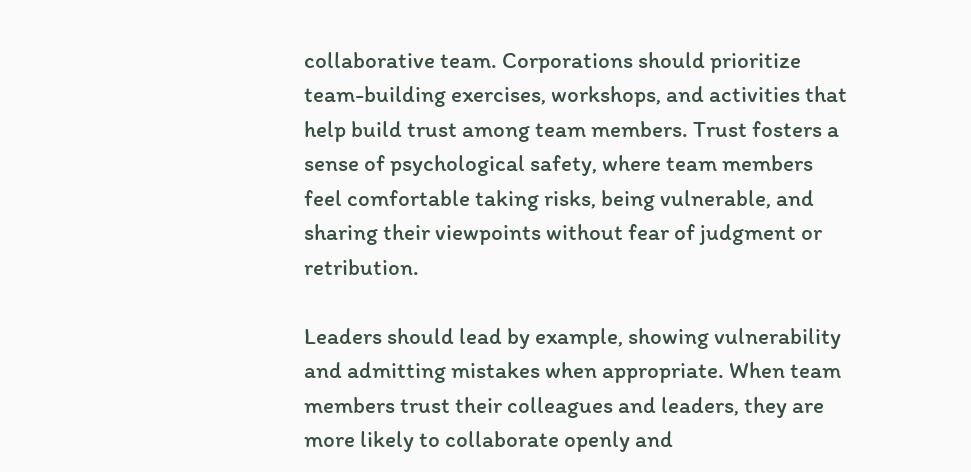collaborative team. Corporations should prioritize team-building exercises, workshops, and activities that help build trust among team members. Trust fosters a sense of psychological safety, where team members feel comfortable taking risks, being vulnerable, and sharing their viewpoints without fear of judgment or retribution.

Leaders should lead by example, showing vulnerability and admitting mistakes when appropriate. When team members trust their colleagues and leaders, they are more likely to collaborate openly and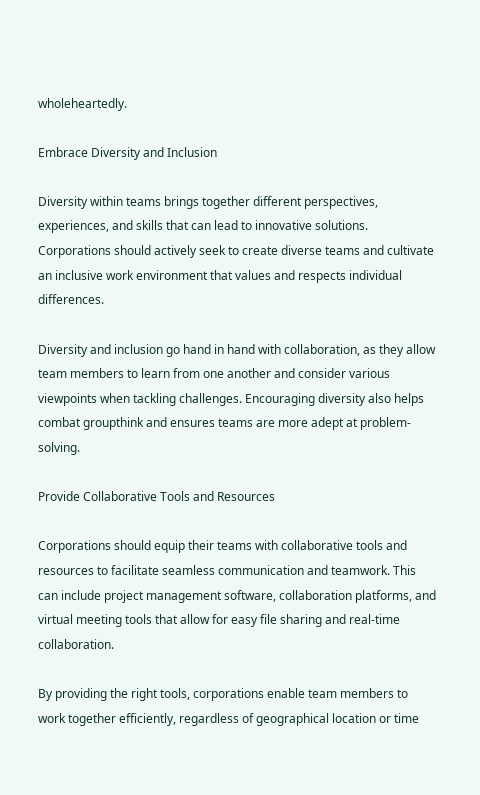wholeheartedly.

Embrace Diversity and Inclusion

Diversity within teams brings together different perspectives, experiences, and skills that can lead to innovative solutions. Corporations should actively seek to create diverse teams and cultivate an inclusive work environment that values and respects individual differences.

Diversity and inclusion go hand in hand with collaboration, as they allow team members to learn from one another and consider various viewpoints when tackling challenges. Encouraging diversity also helps combat groupthink and ensures teams are more adept at problem-solving.

Provide Collaborative Tools and Resources

Corporations should equip their teams with collaborative tools and resources to facilitate seamless communication and teamwork. This can include project management software, collaboration platforms, and virtual meeting tools that allow for easy file sharing and real-time collaboration.

By providing the right tools, corporations enable team members to work together efficiently, regardless of geographical location or time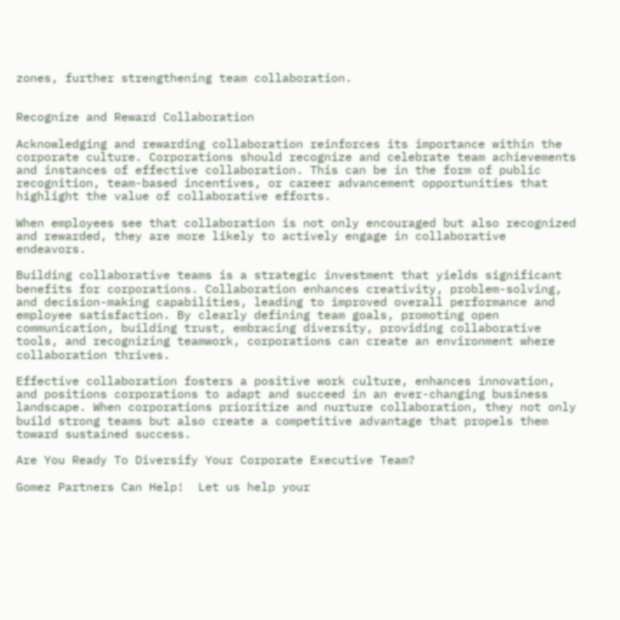zones, further strengthening team collaboration.


Recognize and Reward Collaboration

Acknowledging and rewarding collaboration reinforces its importance within the corporate culture. Corporations should recognize and celebrate team achievements and instances of effective collaboration. This can be in the form of public recognition, team-based incentives, or career advancement opportunities that highlight the value of collaborative efforts.

When employees see that collaboration is not only encouraged but also recognized and rewarded, they are more likely to actively engage in collaborative endeavors.

Building collaborative teams is a strategic investment that yields significant benefits for corporations. Collaboration enhances creativity, problem-solving, and decision-making capabilities, leading to improved overall performance and employee satisfaction. By clearly defining team goals, promoting open communication, building trust, embracing diversity, providing collaborative tools, and recognizing teamwork, corporations can create an environment where collaboration thrives.

Effective collaboration fosters a positive work culture, enhances innovation, and positions corporations to adapt and succeed in an ever-changing business landscape. When corporations prioritize and nurture collaboration, they not only build strong teams but also create a competitive advantage that propels them toward sustained success.

Are You Ready To Diversify Your Corporate Executive Team?

Gomez Partners Can Help!  Let us help your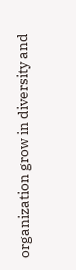organization grow in diversity and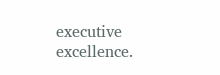executive excellence.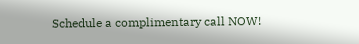Schedule a complimentary call NOW!